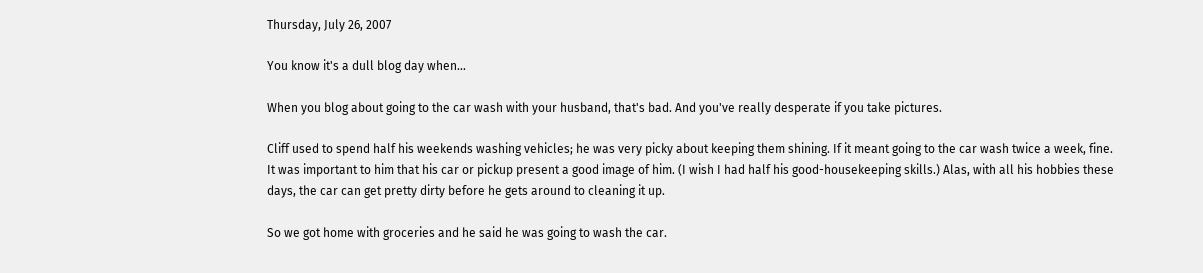Thursday, July 26, 2007

You know it's a dull blog day when...

When you blog about going to the car wash with your husband, that's bad. And you've really desperate if you take pictures.

Cliff used to spend half his weekends washing vehicles; he was very picky about keeping them shining. If it meant going to the car wash twice a week, fine. It was important to him that his car or pickup present a good image of him. (I wish I had half his good-housekeeping skills.) Alas, with all his hobbies these days, the car can get pretty dirty before he gets around to cleaning it up.

So we got home with groceries and he said he was going to wash the car.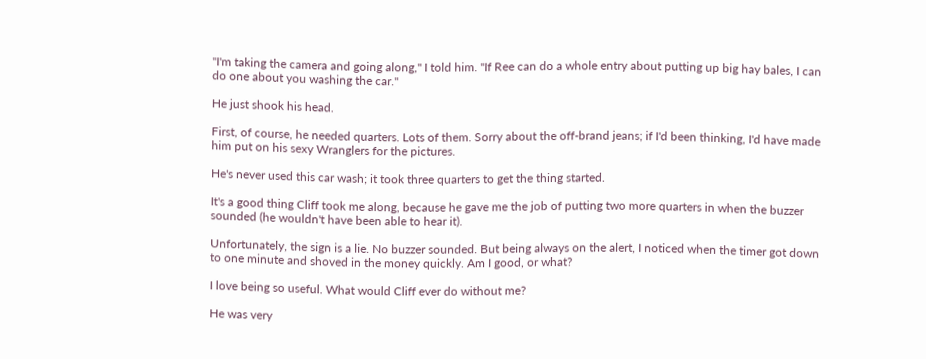"I'm taking the camera and going along," I told him. "If Ree can do a whole entry about putting up big hay bales, I can do one about you washing the car."

He just shook his head.

First, of course, he needed quarters. Lots of them. Sorry about the off-brand jeans; if I'd been thinking, I'd have made him put on his sexy Wranglers for the pictures.

He's never used this car wash; it took three quarters to get the thing started.

It's a good thing Cliff took me along, because he gave me the job of putting two more quarters in when the buzzer sounded (he wouldn't have been able to hear it).

Unfortunately, the sign is a lie. No buzzer sounded. But being always on the alert, I noticed when the timer got down to one minute and shoved in the money quickly. Am I good, or what?

I love being so useful. What would Cliff ever do without me?

He was very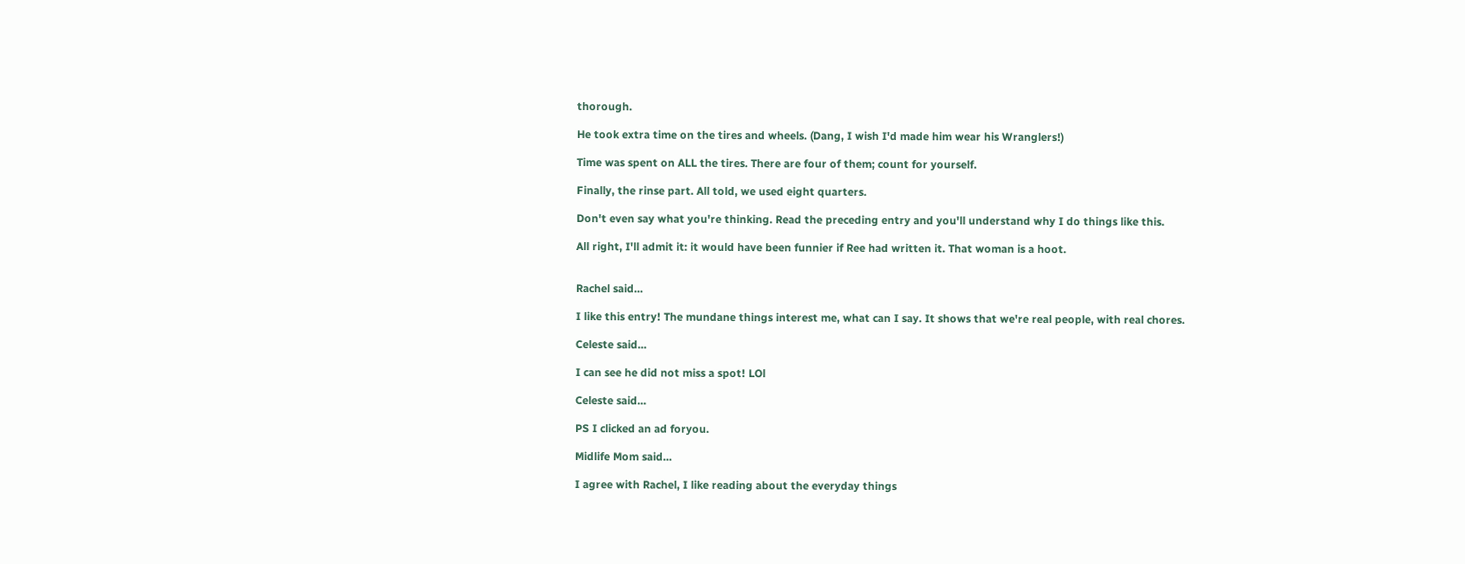thorough.

He took extra time on the tires and wheels. (Dang, I wish I'd made him wear his Wranglers!)

Time was spent on ALL the tires. There are four of them; count for yourself.

Finally, the rinse part. All told, we used eight quarters.

Don't even say what you're thinking. Read the preceding entry and you'll understand why I do things like this.

All right, I'll admit it: it would have been funnier if Ree had written it. That woman is a hoot.


Rachel said...

I like this entry! The mundane things interest me, what can I say. It shows that we're real people, with real chores.

Celeste said...

I can see he did not miss a spot! LOl

Celeste said...

PS I clicked an ad foryou.

Midlife Mom said...

I agree with Rachel, I like reading about the everyday things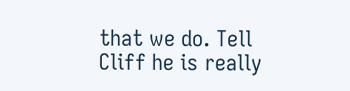that we do. Tell Cliff he is really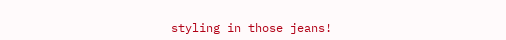styling in those jeans!